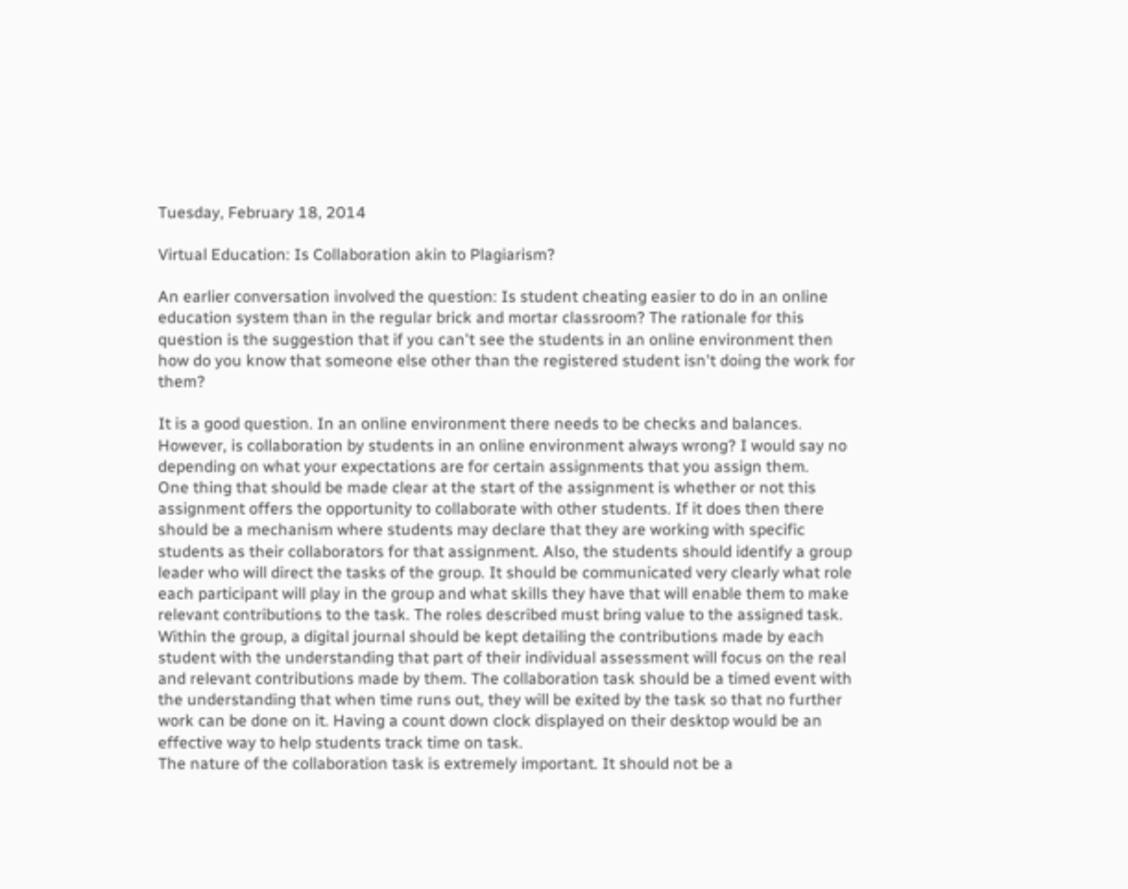Tuesday, February 18, 2014

Virtual Education: Is Collaboration akin to Plagiarism?

An earlier conversation involved the question: Is student cheating easier to do in an online education system than in the regular brick and mortar classroom? The rationale for this question is the suggestion that if you can't see the students in an online environment then how do you know that someone else other than the registered student isn't doing the work for them?

It is a good question. In an online environment there needs to be checks and balances. However, is collaboration by students in an online environment always wrong? I would say no depending on what your expectations are for certain assignments that you assign them.
One thing that should be made clear at the start of the assignment is whether or not this assignment offers the opportunity to collaborate with other students. If it does then there should be a mechanism where students may declare that they are working with specific students as their collaborators for that assignment. Also, the students should identify a group leader who will direct the tasks of the group. It should be communicated very clearly what role each participant will play in the group and what skills they have that will enable them to make relevant contributions to the task. The roles described must bring value to the assigned task. Within the group, a digital journal should be kept detailing the contributions made by each student with the understanding that part of their individual assessment will focus on the real and relevant contributions made by them. The collaboration task should be a timed event with the understanding that when time runs out, they will be exited by the task so that no further work can be done on it. Having a count down clock displayed on their desktop would be an effective way to help students track time on task.
The nature of the collaboration task is extremely important. It should not be a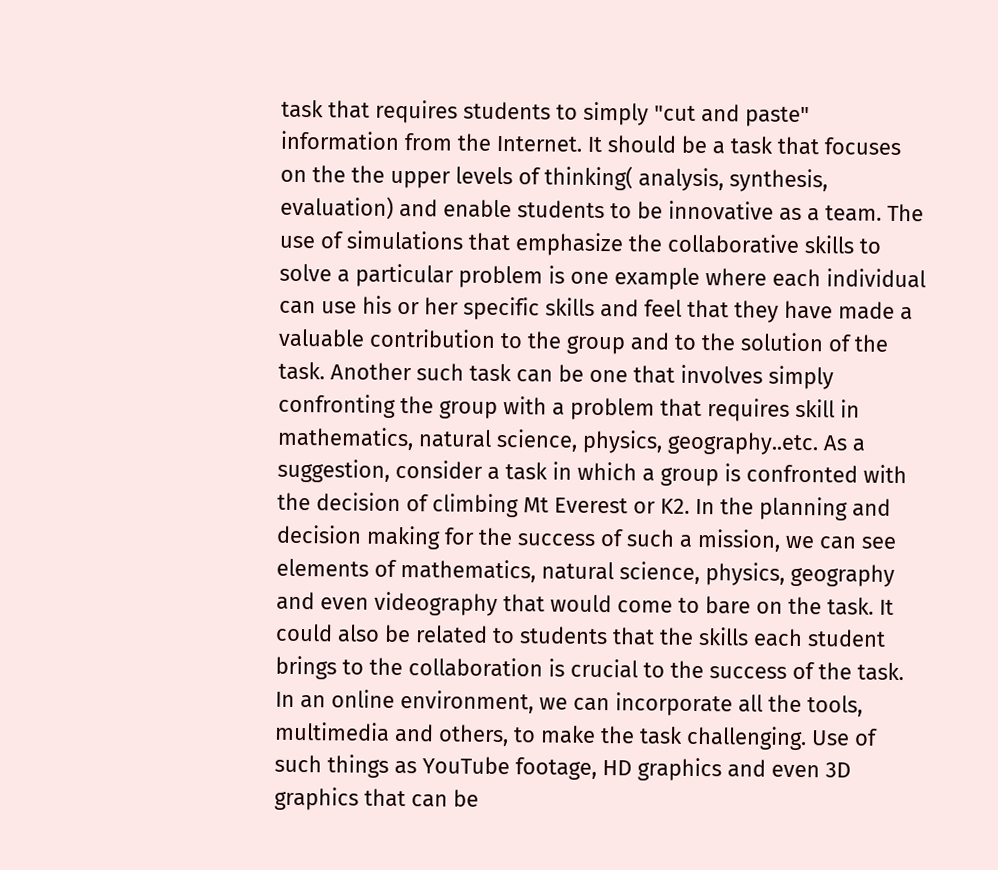task that requires students to simply "cut and paste" information from the Internet. It should be a task that focuses on the the upper levels of thinking( analysis, synthesis, evaluation) and enable students to be innovative as a team. The use of simulations that emphasize the collaborative skills to solve a particular problem is one example where each individual can use his or her specific skills and feel that they have made a valuable contribution to the group and to the solution of the task. Another such task can be one that involves simply confronting the group with a problem that requires skill in mathematics, natural science, physics, geography..etc. As a suggestion, consider a task in which a group is confronted with the decision of climbing Mt Everest or K2. In the planning and decision making for the success of such a mission, we can see elements of mathematics, natural science, physics, geography and even videography that would come to bare on the task. It could also be related to students that the skills each student brings to the collaboration is crucial to the success of the task.
In an online environment, we can incorporate all the tools, multimedia and others, to make the task challenging. Use of such things as YouTube footage, HD graphics and even 3D graphics that can be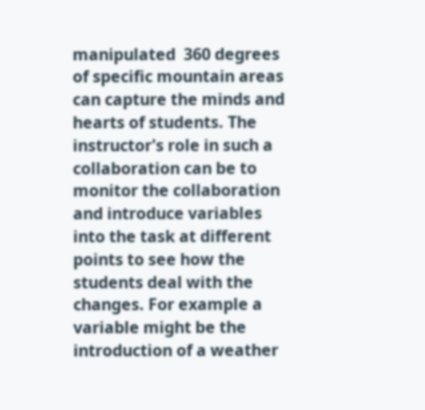manipulated  360 degrees of specific mountain areas can capture the minds and hearts of students. The instructor's role in such a collaboration can be to monitor the collaboration and introduce variables into the task at different points to see how the students deal with the changes. For example a variable might be the introduction of a weather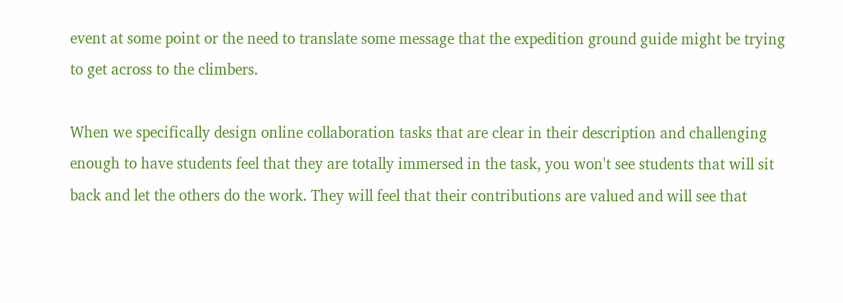event at some point or the need to translate some message that the expedition ground guide might be trying to get across to the climbers.

When we specifically design online collaboration tasks that are clear in their description and challenging enough to have students feel that they are totally immersed in the task, you won't see students that will sit back and let the others do the work. They will feel that their contributions are valued and will see that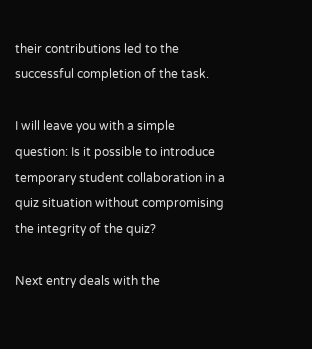their contributions led to the successful completion of the task.

I will leave you with a simple question: Is it possible to introduce temporary student collaboration in a quiz situation without compromising the integrity of the quiz?

Next entry deals with the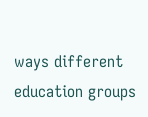ways different education groups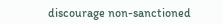discourage non-sanctioned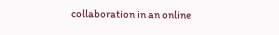collaboration in an online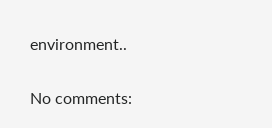environment..

No comments: